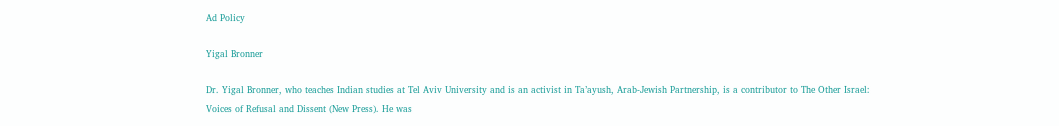Ad Policy

Yigal Bronner

Dr. Yigal Bronner, who teaches Indian studies at Tel Aviv University and is an activist in Ta’ayush, Arab-Jewish Partnership, is a contributor to The Other Israel: Voices of Refusal and Dissent (New Press). He was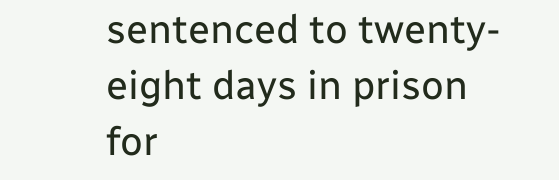sentenced to twenty-eight days in prison for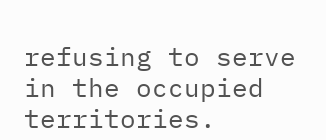refusing to serve in the occupied territories.